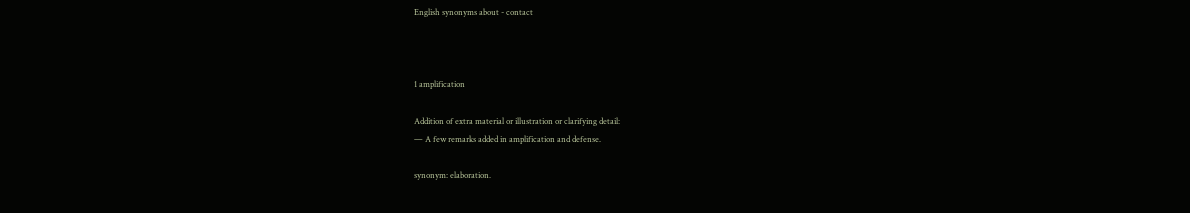English synonyms about - contact



1 amplification

Addition of extra material or illustration or clarifying detail:
— A few remarks added in amplification and defense.

synonym: elaboration.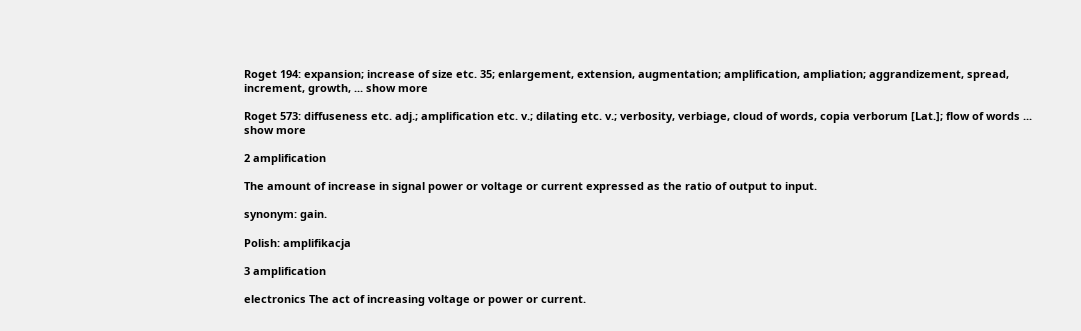Roget 194: expansion; increase of size etc. 35; enlargement, extension, augmentation; amplification, ampliation; aggrandizement, spread, increment, growth, ... show more

Roget 573: diffuseness etc. adj.; amplification etc. v.; dilating etc. v.; verbosity, verbiage, cloud of words, copia verborum [Lat.]; flow of words ... show more

2 amplification

The amount of increase in signal power or voltage or current expressed as the ratio of output to input.

synonym: gain.

Polish: amplifikacja

3 amplification

electronics The act of increasing voltage or power or current.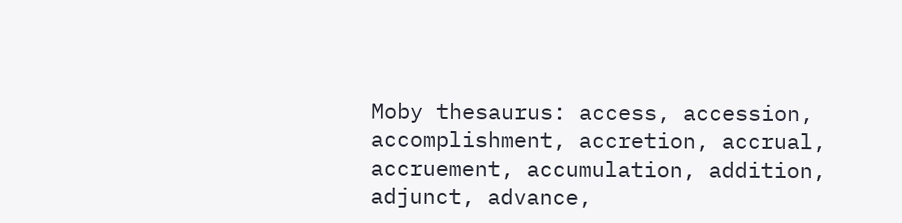Moby thesaurus: access, accession, accomplishment, accretion, accrual, accruement, accumulation, addition, adjunct, advance,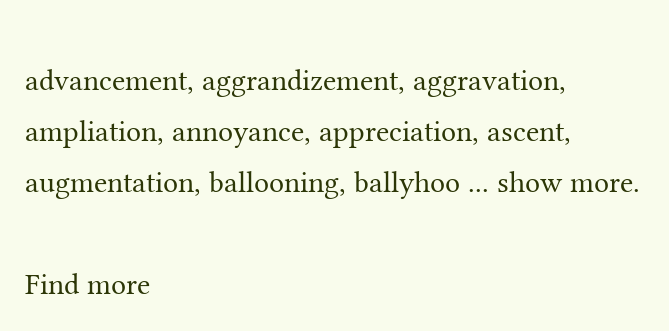advancement, aggrandizement, aggravation, ampliation, annoyance, appreciation, ascent, augmentation, ballooning, ballyhoo ... show more.

Find more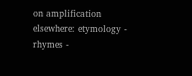on amplification elsewhere: etymology - rhymes -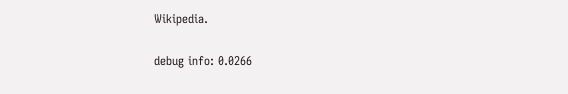Wikipedia.

debug info: 0.0266